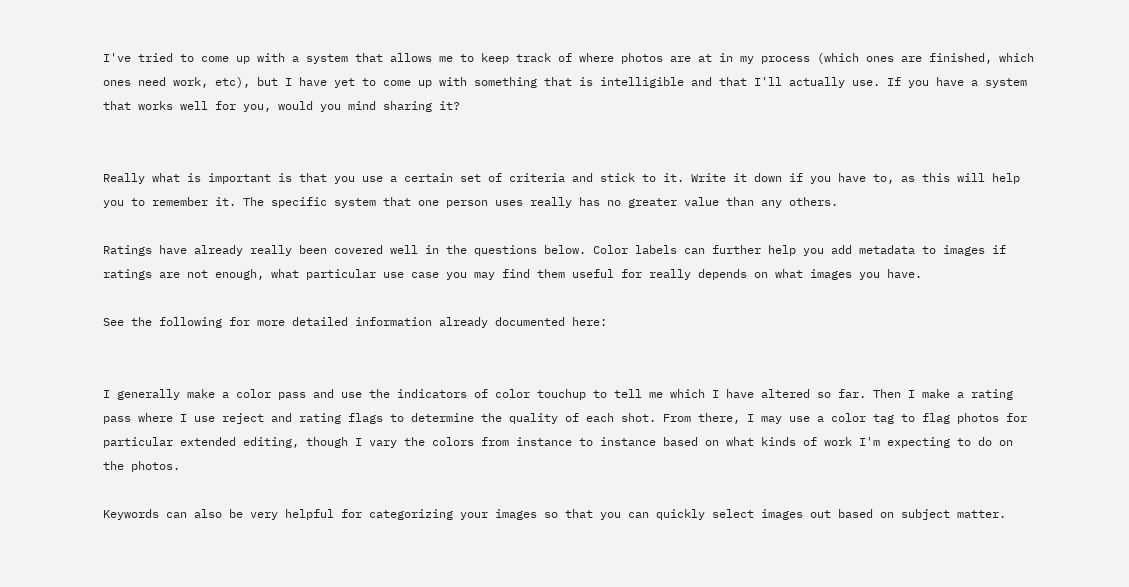I've tried to come up with a system that allows me to keep track of where photos are at in my process (which ones are finished, which ones need work, etc), but I have yet to come up with something that is intelligible and that I'll actually use. If you have a system that works well for you, would you mind sharing it?


Really what is important is that you use a certain set of criteria and stick to it. Write it down if you have to, as this will help you to remember it. The specific system that one person uses really has no greater value than any others.

Ratings have already really been covered well in the questions below. Color labels can further help you add metadata to images if ratings are not enough, what particular use case you may find them useful for really depends on what images you have.

See the following for more detailed information already documented here:


I generally make a color pass and use the indicators of color touchup to tell me which I have altered so far. Then I make a rating pass where I use reject and rating flags to determine the quality of each shot. From there, I may use a color tag to flag photos for particular extended editing, though I vary the colors from instance to instance based on what kinds of work I'm expecting to do on the photos.

Keywords can also be very helpful for categorizing your images so that you can quickly select images out based on subject matter.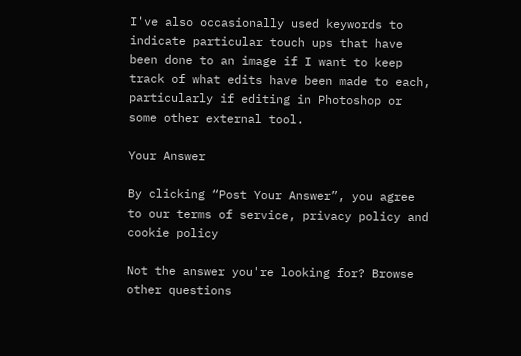I've also occasionally used keywords to indicate particular touch ups that have been done to an image if I want to keep track of what edits have been made to each, particularly if editing in Photoshop or some other external tool.

Your Answer

By clicking “Post Your Answer”, you agree to our terms of service, privacy policy and cookie policy

Not the answer you're looking for? Browse other questions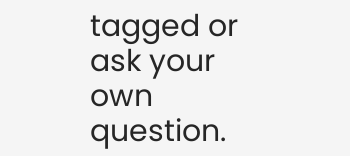tagged or ask your own question.